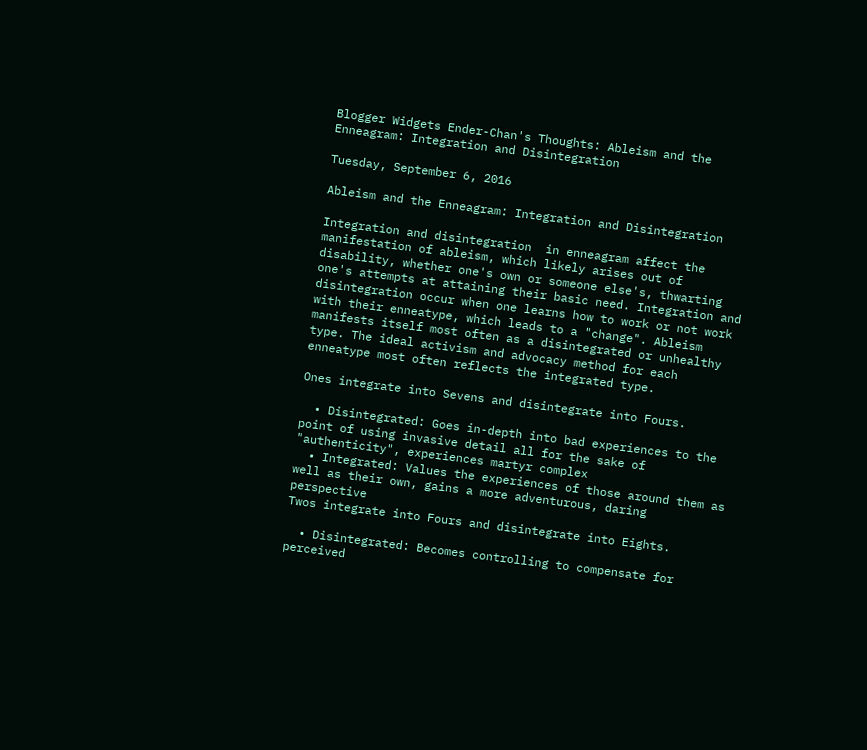Blogger Widgets Ender-Chan's Thoughts: Ableism and the Enneagram: Integration and Disintegration

Tuesday, September 6, 2016

Ableism and the Enneagram: Integration and Disintegration

Integration and disintegration  in enneagram affect the manifestation of ableism, which likely arises out of disability, whether one's own or someone else's, thwarting one's attempts at attaining their basic need. Integration and disintegration occur when one learns how to work or not work with their enneatype, which leads to a "change". Ableism manifests itself most often as a disintegrated or unhealthy type. The ideal activism and advocacy method for each enneatype most often reflects the integrated type.

Ones integrate into Sevens and disintegrate into Fours.

  • Disintegrated: Goes in-depth into bad experiences to the point of using invasive detail all for the sake of "authenticity", experiences martyr complex
  • Integrated: Values the experiences of those around them as well as their own, gains a more adventurous, daring perspective
Twos integrate into Fours and disintegrate into Eights.

  • Disintegrated: Becomes controlling to compensate for perceived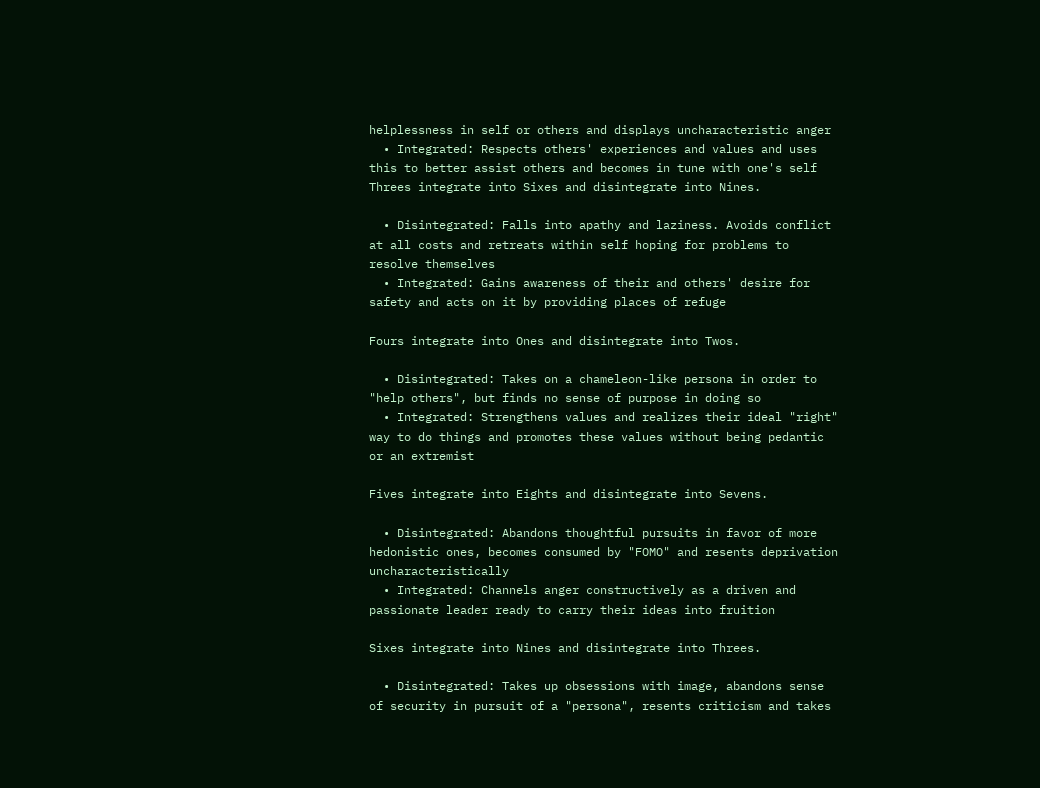helplessness in self or others and displays uncharacteristic anger
  • Integrated: Respects others' experiences and values and uses this to better assist others and becomes in tune with one's self
Threes integrate into Sixes and disintegrate into Nines.

  • Disintegrated: Falls into apathy and laziness. Avoids conflict at all costs and retreats within self hoping for problems to resolve themselves
  • Integrated: Gains awareness of their and others' desire for safety and acts on it by providing places of refuge

Fours integrate into Ones and disintegrate into Twos.

  • Disintegrated: Takes on a chameleon-like persona in order to "help others", but finds no sense of purpose in doing so
  • Integrated: Strengthens values and realizes their ideal "right" way to do things and promotes these values without being pedantic or an extremist

Fives integrate into Eights and disintegrate into Sevens.

  • Disintegrated: Abandons thoughtful pursuits in favor of more hedonistic ones, becomes consumed by "FOMO" and resents deprivation uncharacteristically
  • Integrated: Channels anger constructively as a driven and passionate leader ready to carry their ideas into fruition

Sixes integrate into Nines and disintegrate into Threes.

  • Disintegrated: Takes up obsessions with image, abandons sense of security in pursuit of a "persona", resents criticism and takes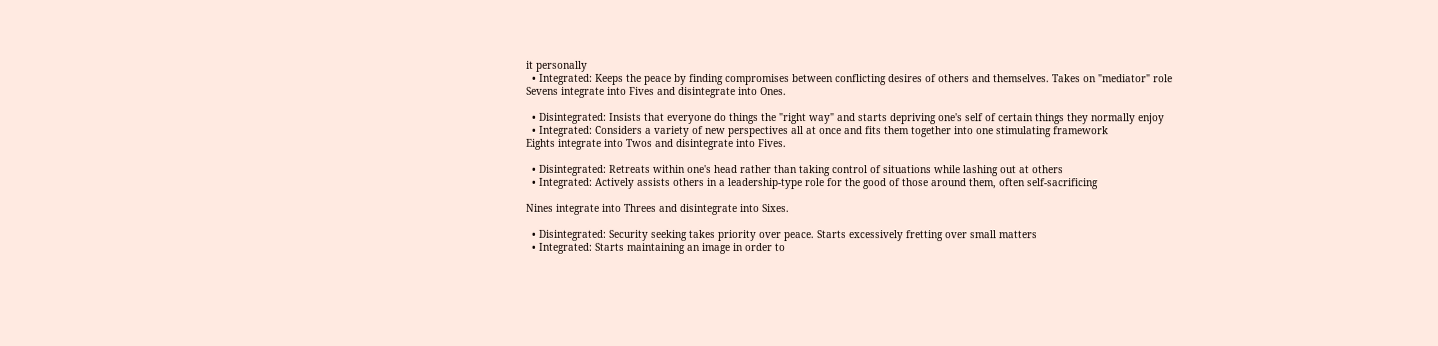it personally
  • Integrated: Keeps the peace by finding compromises between conflicting desires of others and themselves. Takes on "mediator" role
Sevens integrate into Fives and disintegrate into Ones.

  • Disintegrated: Insists that everyone do things the "right way" and starts depriving one's self of certain things they normally enjoy
  • Integrated: Considers a variety of new perspectives all at once and fits them together into one stimulating framework
Eights integrate into Twos and disintegrate into Fives.

  • Disintegrated: Retreats within one's head rather than taking control of situations while lashing out at others
  • Integrated: Actively assists others in a leadership-type role for the good of those around them, often self-sacrificing

Nines integrate into Threes and disintegrate into Sixes.

  • Disintegrated: Security seeking takes priority over peace. Starts excessively fretting over small matters
  • Integrated: Starts maintaining an image in order to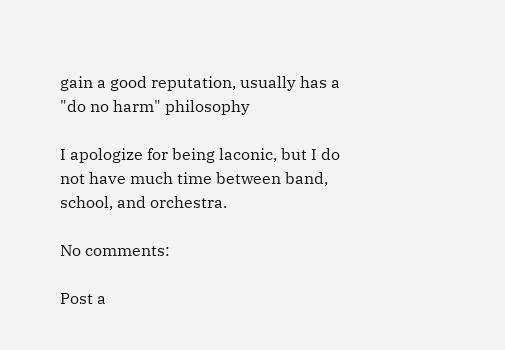gain a good reputation, usually has a "do no harm" philosophy

I apologize for being laconic, but I do not have much time between band, school, and orchestra.

No comments:

Post a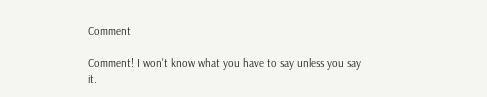Comment

Comment! I won't know what you have to say unless you say it.